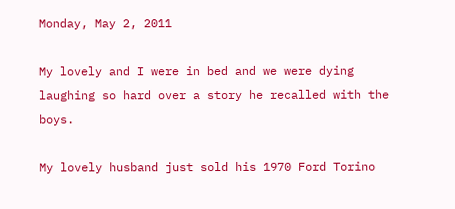Monday, May 2, 2011

My lovely and I were in bed and we were dying laughing so hard over a story he recalled with the boys.

My lovely husband just sold his 1970 Ford Torino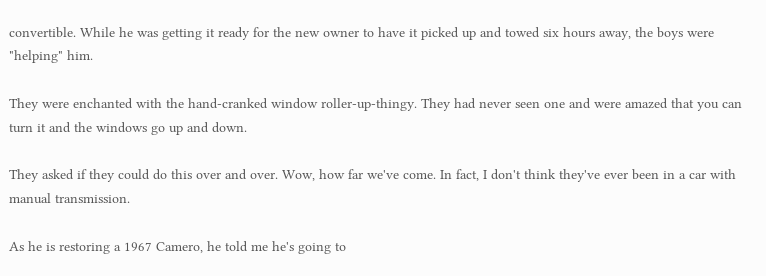convertible. While he was getting it ready for the new owner to have it picked up and towed six hours away, the boys were "helping" him.

They were enchanted with the hand-cranked window roller-up-thingy. They had never seen one and were amazed that you can turn it and the windows go up and down.

They asked if they could do this over and over. Wow, how far we've come. In fact, I don't think they've ever been in a car with manual transmission.

As he is restoring a 1967 Camero, he told me he's going to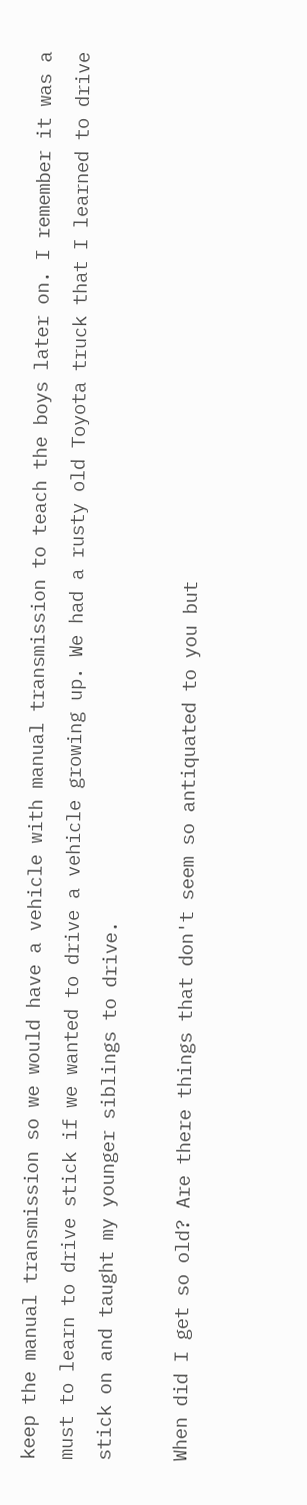keep the manual transmission so we would have a vehicle with manual transmission to teach the boys later on. I remember it was a must to learn to drive stick if we wanted to drive a vehicle growing up. We had a rusty old Toyota truck that I learned to drive stick on and taught my younger siblings to drive.

When did I get so old? Are there things that don't seem so antiquated to you but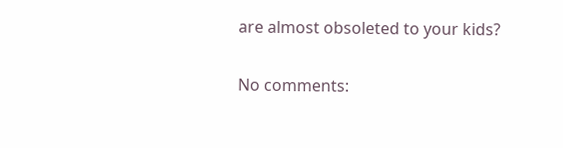are almost obsoleted to your kids?

No comments: